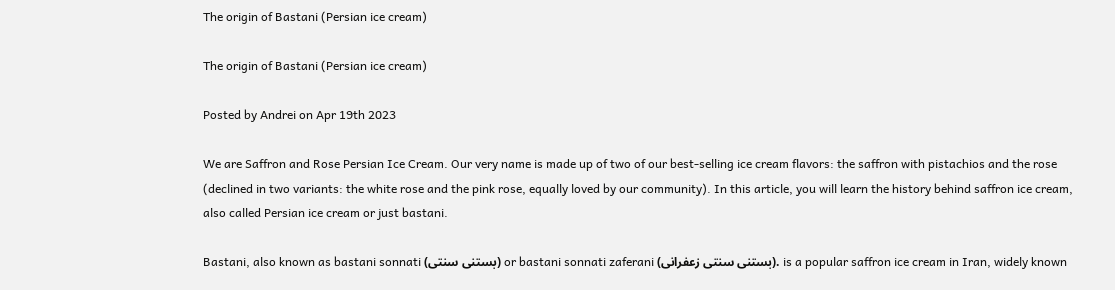The origin of Bastani (Persian ice cream)

The origin of Bastani (Persian ice cream)

Posted by Andrei on Apr 19th 2023

We are Saffron and Rose Persian Ice Cream. Our very name is made up of two of our best-selling ice cream flavors: the saffron with pistachios and the rose (declined in two variants: the white rose and the pink rose, equally loved by our community). In this article, you will learn the history behind saffron ice cream, also called Persian ice cream or just bastani.

Bastani, also known as bastani sonnati (بستنی سنتی) or bastani sonnati zaferani (بستنی سنتی زعفرانی). is a popular saffron ice cream in Iran, widely known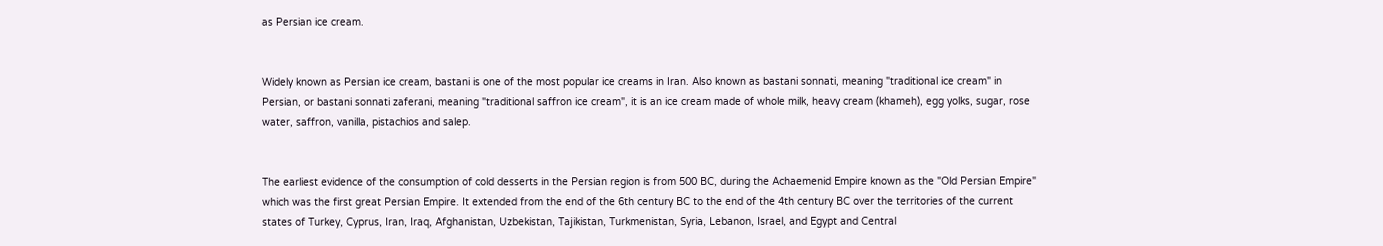as Persian ice cream.


Widely known as Persian ice cream, bastani is one of the most popular ice creams in Iran. Also known as bastani sonnati, meaning "traditional ice cream" in Persian, or bastani sonnati zaferani, meaning "traditional saffron ice cream", it is an ice cream made of whole milk, heavy cream (khameh), egg yolks, sugar, rose water, saffron, vanilla, pistachios and salep.


The earliest evidence of the consumption of cold desserts in the Persian region is from 500 BC, during the Achaemenid Empire known as the "Old Persian Empire" which was the first great Persian Empire. It extended from the end of the 6th century BC to the end of the 4th century BC over the territories of the current states of Turkey, Cyprus, Iran, Iraq, Afghanistan, Uzbekistan, Tajikistan, Turkmenistan, Syria, Lebanon, Israel, and Egypt and Central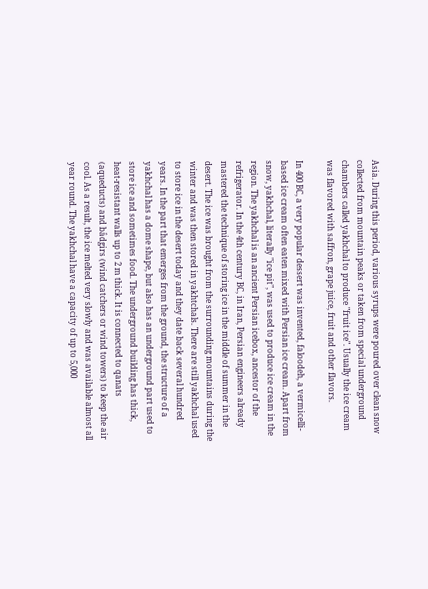Asia. During this period, various syrups were poured over clean snow collected from mountain peaks or taken from special underground chambers called yakhchal to produce "fruit ice". Usually the ice cream was flavored with saffron, grape juice, fruit and other flavors.

In 400 BC, a very popular dessert was invented, faloodeh, a vermicelli-based ice cream often eaten mixed with Persian ice cream. Apart from snow, yakhchal, literally "ice pit", was used to produce ice cream in the region. The yakhchal is an ancient Persian icebox, ancestor of the refrigerator. In the 4th century BC, in Iran, Persian engineers already mastered the technique of storing ice in the middle of summer in the desert. The ice was brought from the surrounding mountains during the winter and was then stored in yakhtchals. There are still yakhchal used to store ice in the desert today and they date back several hundred years. In the part that emerges from the ground, the structure of a yakhchal has a dome shape, but also has an underground part used to store ice and sometimes food. The underground building has thick, heat-resistant walls up to 2 m thick. It is connected to qanats (aqueducts) and bâdgirs (wind catchers or wind towers) to keep the air cool. As a result, the ice melted very slowly and was available almost all year round. The yakhchal have a capacity of up to 5,000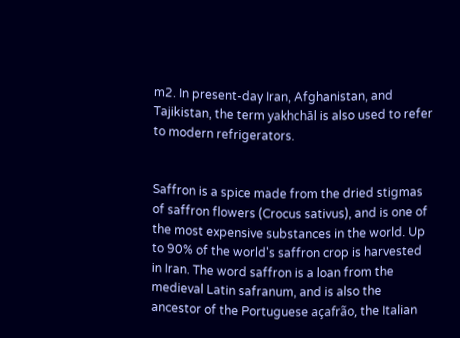m2. In present-day Iran, Afghanistan, and Tajikistan, the term yakhchāl is also used to refer to modern refrigerators.


Saffron is a spice made from the dried stigmas of saffron flowers (Crocus sativus), and is one of the most expensive substances in the world. Up to 90% of the world's saffron crop is harvested in Iran. The word saffron is a loan from the medieval Latin safranum, and is also the ancestor of the Portuguese açafrão, the Italian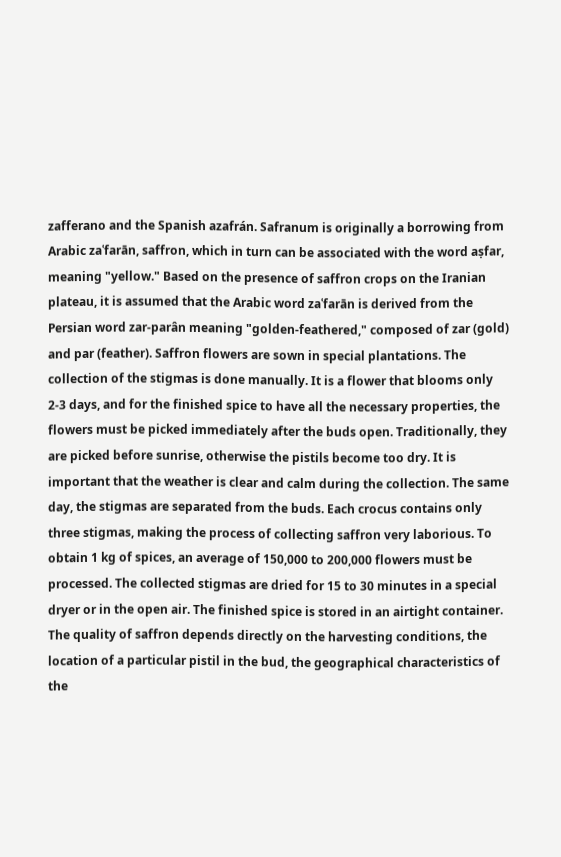zafferano and the Spanish azafrán. Safranum is originally a borrowing from Arabic zaʿfarān, saffron, which in turn can be associated with the word aṣfar, meaning "yellow." Based on the presence of saffron crops on the Iranian plateau, it is assumed that the Arabic word zaʿfarān is derived from the Persian word zar-parân meaning "golden-feathered," composed of zar (gold) and par (feather). Saffron flowers are sown in special plantations. The collection of the stigmas is done manually. It is a flower that blooms only 2-3 days, and for the finished spice to have all the necessary properties, the flowers must be picked immediately after the buds open. Traditionally, they are picked before sunrise, otherwise the pistils become too dry. It is important that the weather is clear and calm during the collection. The same day, the stigmas are separated from the buds. Each crocus contains only three stigmas, making the process of collecting saffron very laborious. To obtain 1 kg of spices, an average of 150,000 to 200,000 flowers must be processed. The collected stigmas are dried for 15 to 30 minutes in a special dryer or in the open air. The finished spice is stored in an airtight container. The quality of saffron depends directly on the harvesting conditions, the location of a particular pistil in the bud, the geographical characteristics of the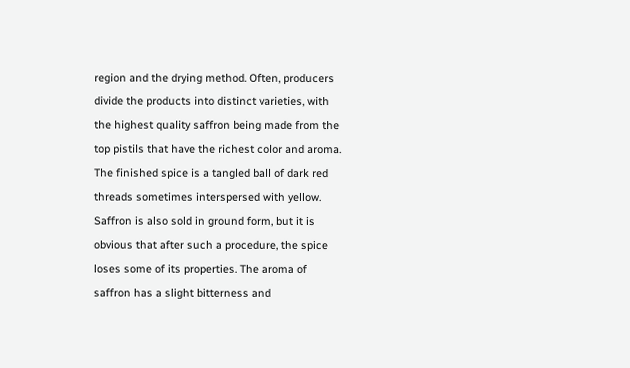region and the drying method. Often, producers divide the products into distinct varieties, with the highest quality saffron being made from the top pistils that have the richest color and aroma. The finished spice is a tangled ball of dark red threads sometimes interspersed with yellow. Saffron is also sold in ground form, but it is obvious that after such a procedure, the spice loses some of its properties. The aroma of saffron has a slight bitterness and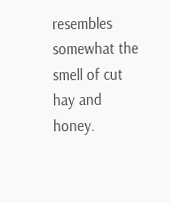resembles somewhat the smell of cut hay and honey.